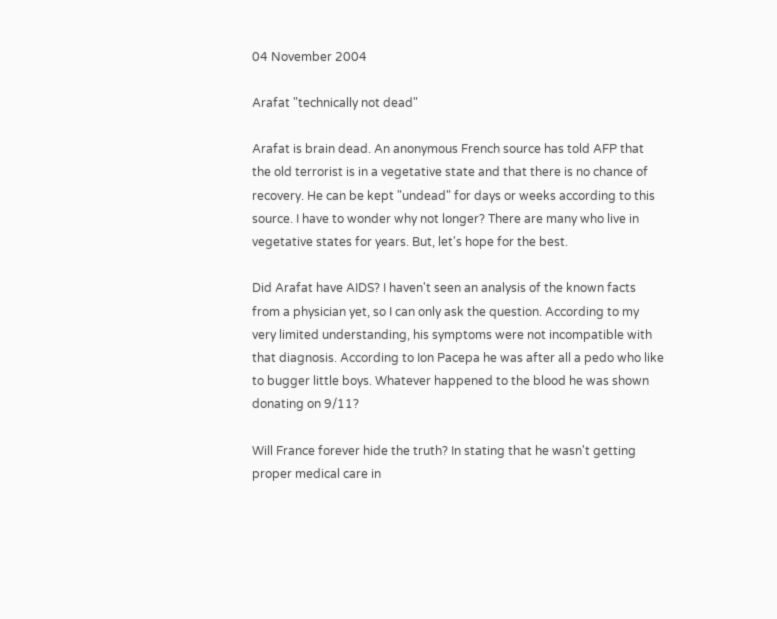04 November 2004

Arafat "technically not dead"

Arafat is brain dead. An anonymous French source has told AFP that the old terrorist is in a vegetative state and that there is no chance of recovery. He can be kept "undead" for days or weeks according to this source. I have to wonder why not longer? There are many who live in vegetative states for years. But, let's hope for the best.

Did Arafat have AIDS? I haven't seen an analysis of the known facts from a physician yet, so I can only ask the question. According to my very limited understanding, his symptoms were not incompatible with that diagnosis. According to Ion Pacepa he was after all a pedo who like to bugger little boys. Whatever happened to the blood he was shown donating on 9/11?

Will France forever hide the truth? In stating that he wasn't getting proper medical care in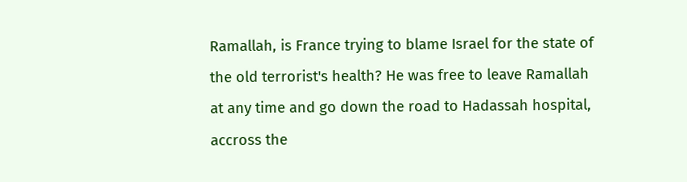Ramallah, is France trying to blame Israel for the state of the old terrorist's health? He was free to leave Ramallah at any time and go down the road to Hadassah hospital, accross the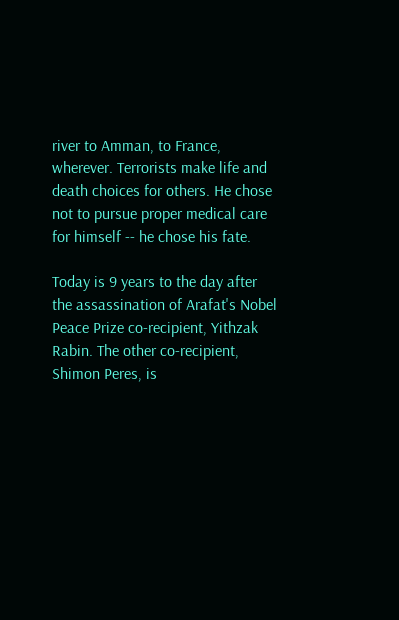river to Amman, to France, wherever. Terrorists make life and death choices for others. He chose not to pursue proper medical care for himself -- he chose his fate.

Today is 9 years to the day after the assassination of Arafat's Nobel Peace Prize co-recipient, Yithzak Rabin. The other co-recipient, Shimon Peres, is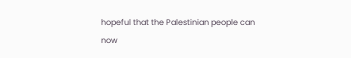hopeful that the Palestinian people can now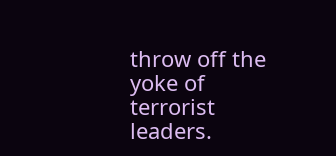throw off the yoke of terrorist leaders.